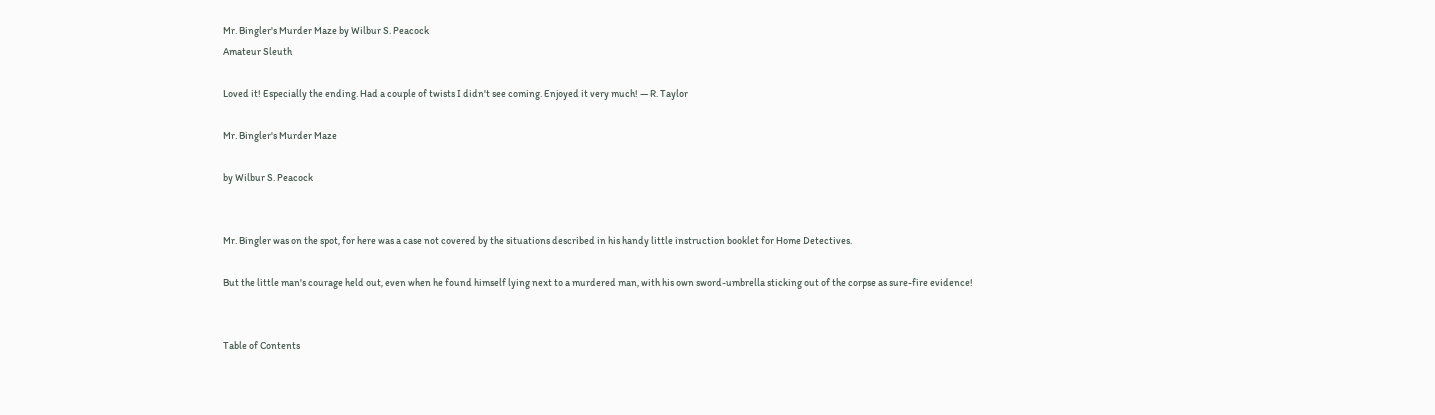Mr. Bingler's Murder Maze by Wilbur S. Peacock
Amateur Sleuth

Loved it! Especially the ending. Had a couple of twists I didn't see coming. Enjoyed it very much! — R. Taylor

Mr. Bingler's Murder Maze

by Wilbur S. Peacock


Mr. Bingler was on the spot, for here was a case not covered by the situations described in his handy little instruction booklet for Home Detectives.

But the little man's courage held out, even when he found himself lying next to a murdered man, with his own sword-umbrella sticking out of the corpse as sure-fire evidence!


Table of Contents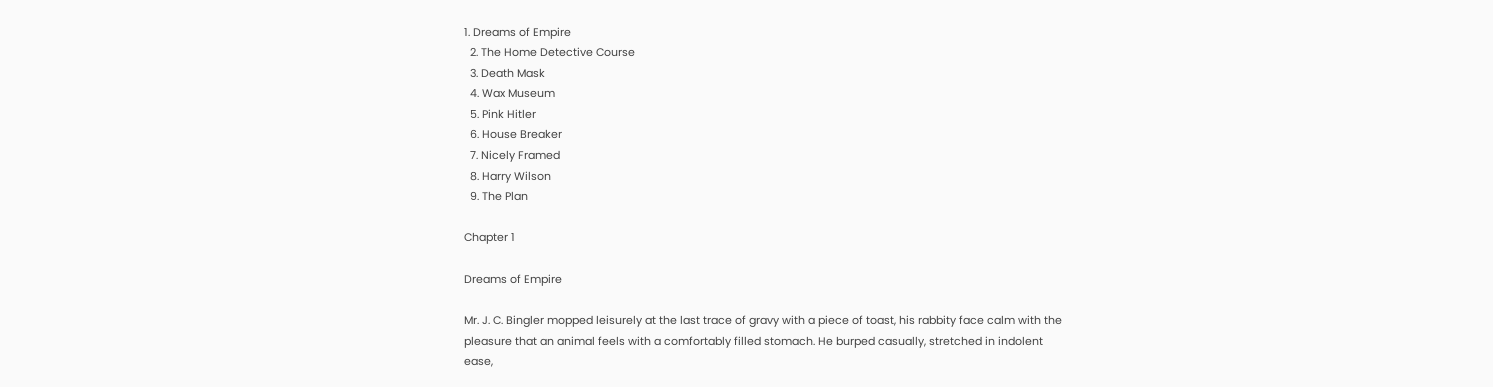1. Dreams of Empire
  2. The Home Detective Course
  3. Death Mask
  4. Wax Museum
  5. Pink Hitler
  6. House Breaker
  7. Nicely Framed
  8. Harry Wilson
  9. The Plan

Chapter 1

Dreams of Empire

Mr. J. C. Bingler mopped leisurely at the last trace of gravy with a piece of toast, his rabbity face calm with the pleasure that an animal feels with a comfortably filled stomach. He burped casually, stretched in indolent ease,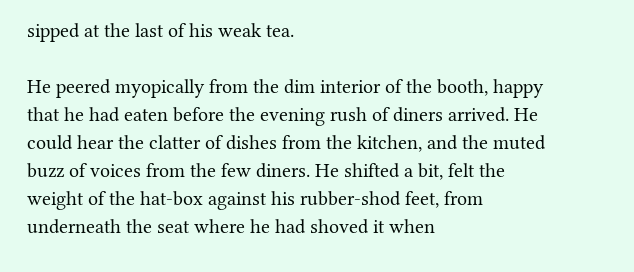sipped at the last of his weak tea.

He peered myopically from the dim interior of the booth, happy that he had eaten before the evening rush of diners arrived. He could hear the clatter of dishes from the kitchen, and the muted buzz of voices from the few diners. He shifted a bit, felt the weight of the hat-box against his rubber-shod feet, from underneath the seat where he had shoved it when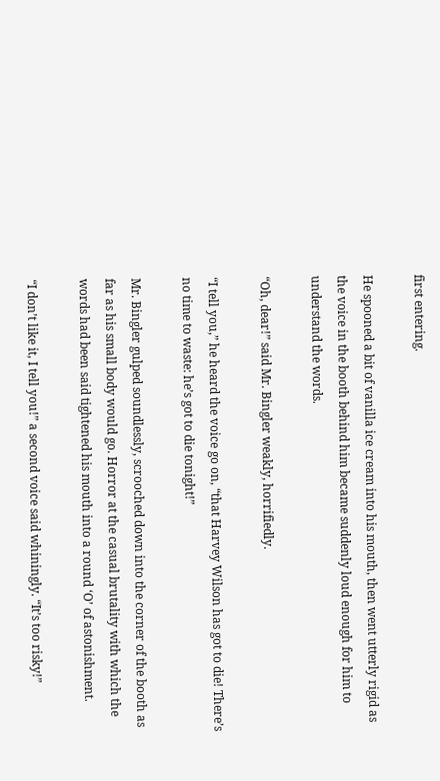first entering.

He spooned a bit of vanilla ice cream into his mouth, then went utterly rigid as the voice in the booth behind him became suddenly loud enough for him to understand the words.

“Oh, dear!” said Mr. Bingler weakly, horrifiedly.

“I tell you,” he heard the voice go on, “that Harvey Wilson has got to die! There’s no time to waste: he’s got to die tonight!”

Mr. Bingler gulped soundlessly, scrooched down into the corner of the booth as far as his small body would go. Horror at the casual brutality with which the words had been said tightened his mouth into a round ‘O’ of astonishment.

“I don’t like it, I tell you!” a second voice said whiningly. “It’s too risky!”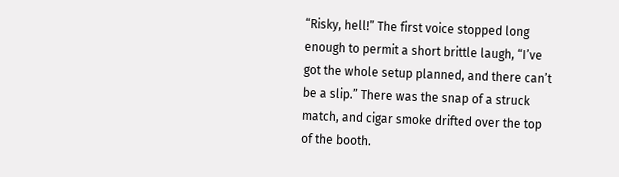“Risky, hell!” The first voice stopped long enough to permit a short brittle laugh, “I’ve got the whole setup planned, and there can’t be a slip.” There was the snap of a struck match, and cigar smoke drifted over the top of the booth.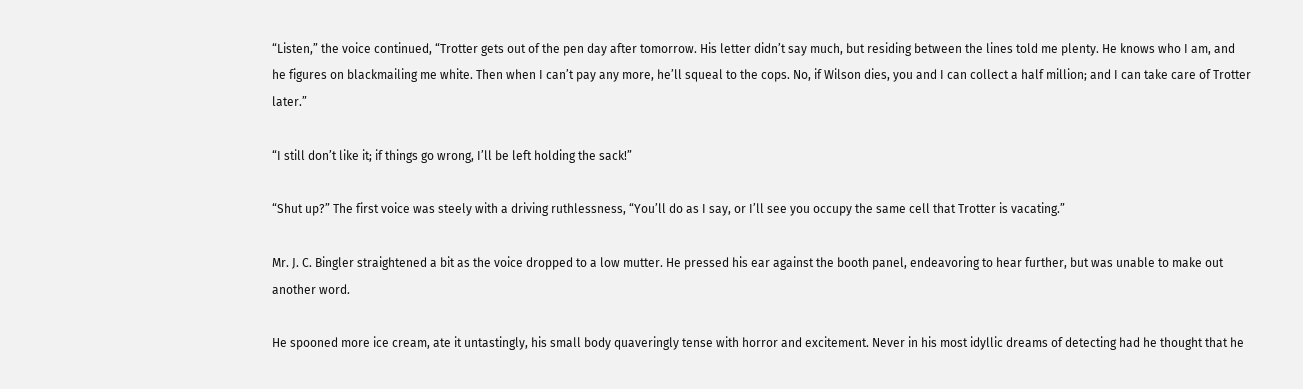“Listen,” the voice continued, “Trotter gets out of the pen day after tomorrow. His letter didn’t say much, but residing between the lines told me plenty. He knows who I am, and he figures on blackmailing me white. Then when I can’t pay any more, he’ll squeal to the cops. No, if Wilson dies, you and I can collect a half million; and I can take care of Trotter later.”

“I still don’t like it; if things go wrong, I’ll be left holding the sack!”

“Shut up?” The first voice was steely with a driving ruthlessness, “You’ll do as I say, or I’ll see you occupy the same cell that Trotter is vacating.”

Mr. J. C. Bingler straightened a bit as the voice dropped to a low mutter. He pressed his ear against the booth panel, endeavoring to hear further, but was unable to make out another word.

He spooned more ice cream, ate it untastingly, his small body quaveringly tense with horror and excitement. Never in his most idyllic dreams of detecting had he thought that he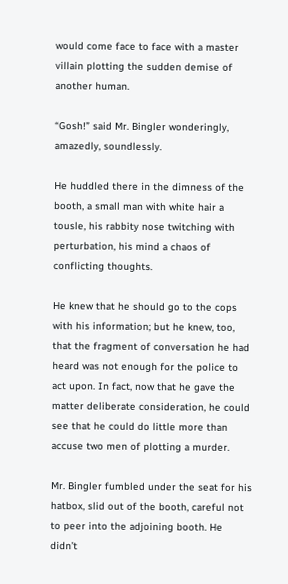would come face to face with a master villain plotting the sudden demise of another human.

“Gosh!” said Mr. Bingler wonderingly, amazedly, soundlessly.

He huddled there in the dimness of the booth, a small man with white hair a tousle, his rabbity nose twitching with perturbation, his mind a chaos of conflicting thoughts.

He knew that he should go to the cops with his information; but he knew, too, that the fragment of conversation he had heard was not enough for the police to act upon. In fact, now that he gave the matter deliberate consideration, he could see that he could do little more than accuse two men of plotting a murder.

Mr. Bingler fumbled under the seat for his hatbox, slid out of the booth, careful not to peer into the adjoining booth. He didn’t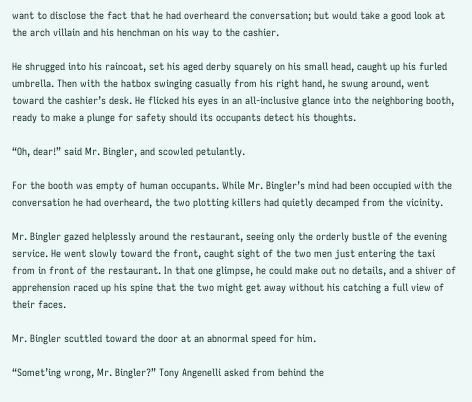want to disclose the fact that he had overheard the conversation; but would take a good look at the arch villain and his henchman on his way to the cashier.

He shrugged into his raincoat, set his aged derby squarely on his small head, caught up his furled umbrella. Then with the hatbox swinging casually from his right hand, he swung around, went toward the cashier’s desk. He flicked his eyes in an all-inclusive glance into the neighboring booth, ready to make a plunge for safety should its occupants detect his thoughts.

“Oh, dear!” said Mr. Bingler, and scowled petulantly.

For the booth was empty of human occupants. While Mr. Bingler’s mind had been occupied with the conversation he had overheard, the two plotting killers had quietly decamped from the vicinity.

Mr. Bingler gazed helplessly around the restaurant, seeing only the orderly bustle of the evening service. He went slowly toward the front, caught sight of the two men just entering the taxi from in front of the restaurant. In that one glimpse, he could make out no details, and a shiver of apprehension raced up his spine that the two might get away without his catching a full view of their faces.

Mr. Bingler scuttled toward the door at an abnormal speed for him.

“Somet’ing wrong, Mr. Bingler?” Tony Angenelli asked from behind the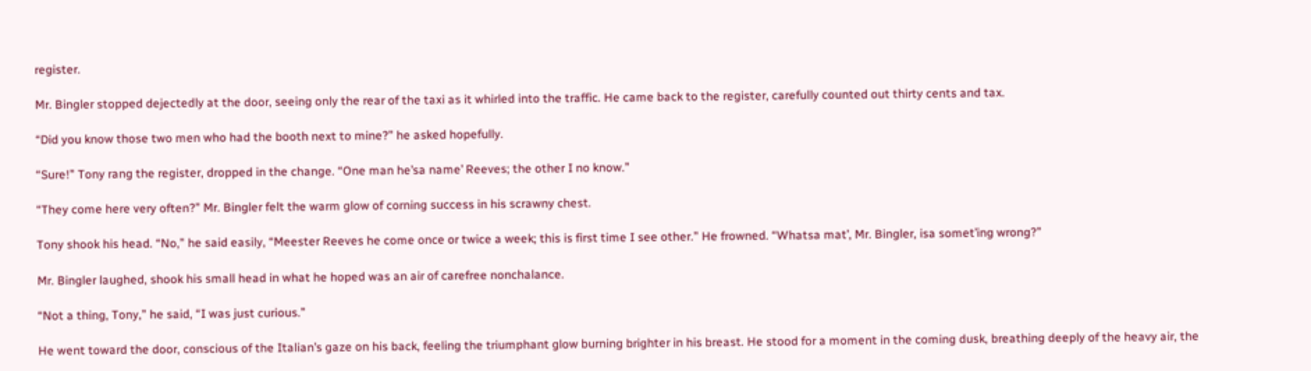register.

Mr. Bingler stopped dejectedly at the door, seeing only the rear of the taxi as it whirled into the traffic. He came back to the register, carefully counted out thirty cents and tax.

“Did you know those two men who had the booth next to mine?” he asked hopefully.

“Sure!” Tony rang the register, dropped in the change. “One man he’sa name’ Reeves; the other I no know.”

“They come here very often?” Mr. Bingler felt the warm glow of corning success in his scrawny chest.

Tony shook his head. “No,” he said easily, “Meester Reeves he come once or twice a week; this is first time I see other.” He frowned. “Whatsa mat’, Mr. Bingler, isa somet’ing wrong?”

Mr. Bingler laughed, shook his small head in what he hoped was an air of carefree nonchalance.

“Not a thing, Tony,” he said, “I was just curious.”

He went toward the door, conscious of the Italian’s gaze on his back, feeling the triumphant glow burning brighter in his breast. He stood for a moment in the coming dusk, breathing deeply of the heavy air, the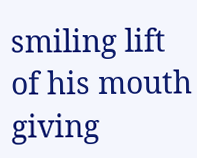smiling lift of his mouth giving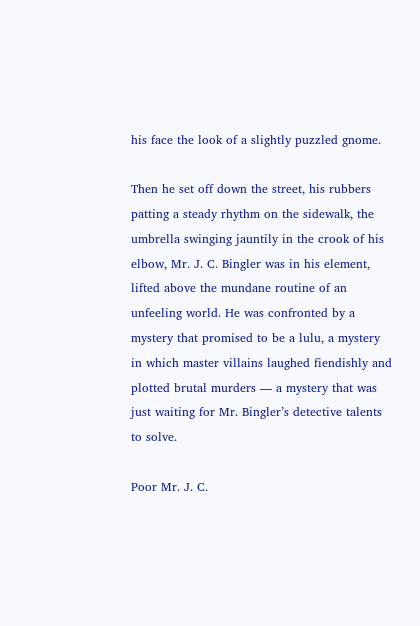his face the look of a slightly puzzled gnome.

Then he set off down the street, his rubbers patting a steady rhythm on the sidewalk, the umbrella swinging jauntily in the crook of his elbow, Mr. J. C. Bingler was in his element, lifted above the mundane routine of an unfeeling world. He was confronted by a mystery that promised to be a lulu, a mystery in which master villains laughed fiendishly and plotted brutal murders — a mystery that was just waiting for Mr. Bingler’s detective talents to solve.

Poor Mr. J. C.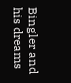Bingler and his dreams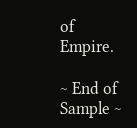of Empire.

~ End of Sample ~